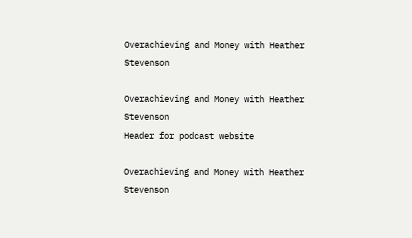Overachieving and Money with Heather Stevenson

Overachieving and Money with Heather Stevenson
Header for podcast website

Overachieving and Money with Heather Stevenson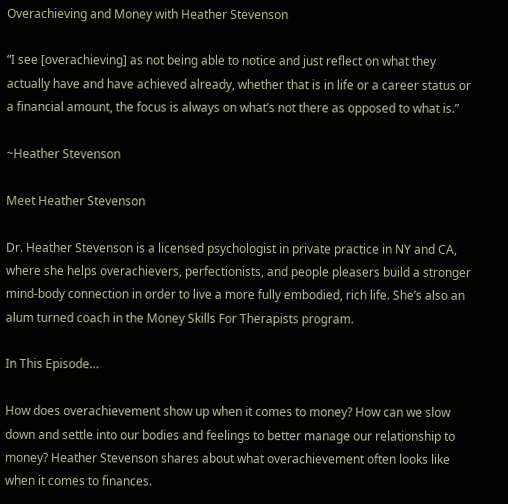Overachieving and Money with Heather Stevenson

“I see [overachieving] as not being able to notice and just reflect on what they actually have and have achieved already, whether that is in life or a career status or a financial amount, the focus is always on what’s not there as opposed to what is.”

~Heather Stevenson

Meet Heather Stevenson

Dr. Heather Stevenson is a licensed psychologist in private practice in NY and CA, where she helps overachievers, perfectionists, and people pleasers build a stronger mind-body connection in order to live a more fully embodied, rich life. She’s also an alum turned coach in the Money Skills For Therapists program.

In This Episode…

How does overachievement show up when it comes to money? How can we slow down and settle into our bodies and feelings to better manage our relationship to money? Heather Stevenson shares about what overachievement often looks like when it comes to finances.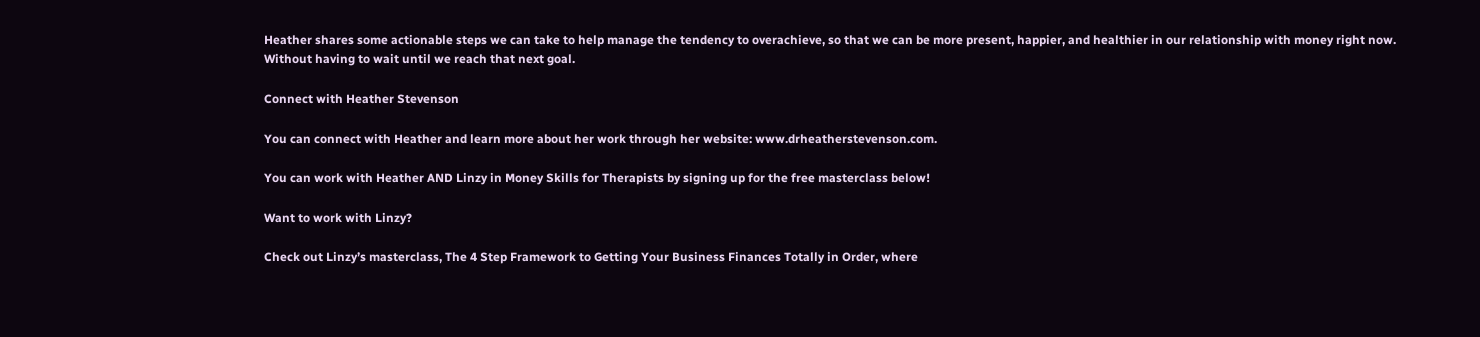Heather shares some actionable steps we can take to help manage the tendency to overachieve, so that we can be more present, happier, and healthier in our relationship with money right now. Without having to wait until we reach that next goal.

Connect with Heather Stevenson

You can connect with Heather and learn more about her work through her website: www.drheatherstevenson.com.

You can work with Heather AND Linzy in Money Skills for Therapists by signing up for the free masterclass below!

Want to work with Linzy?

Check out Linzy’s masterclass, The 4 Step Framework to Getting Your Business Finances Totally in Order, where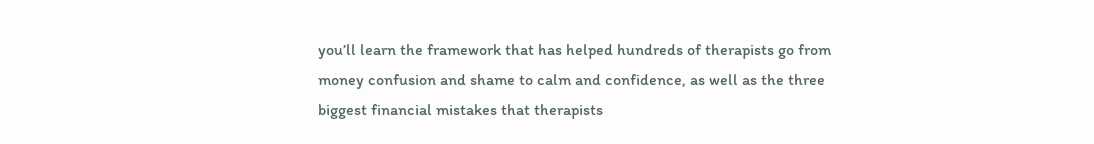you’ll learn the framework that has helped hundreds of therapists go from money confusion and shame to calm and confidence, as well as the three biggest financial mistakes that therapists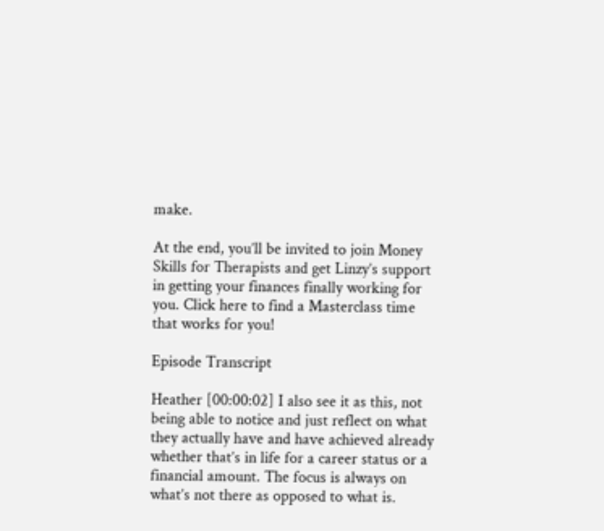make.

At the end, you’ll be invited to join Money Skills for Therapists and get Linzy’s support in getting your finances finally working for you. Click here to find a Masterclass time that works for you!

Episode Transcript

Heather [00:00:02] I also see it as this, not being able to notice and just reflect on what they actually have and have achieved already whether that’s in life for a career status or a financial amount. The focus is always on what’s not there as opposed to what is.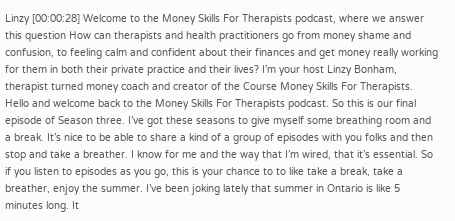Linzy [00:00:28] Welcome to the Money Skills For Therapists podcast, where we answer this question How can therapists and health practitioners go from money shame and confusion, to feeling calm and confident about their finances and get money really working for them in both their private practice and their lives? I’m your host Linzy Bonham, therapist turned money coach and creator of the Course Money Skills For Therapists. Hello and welcome back to the Money Skills For Therapists podcast. So this is our final episode of Season three. I’ve got these seasons to give myself some breathing room and a break. It’s nice to be able to share a kind of a group of episodes with you folks and then stop and take a breather. I know for me and the way that I’m wired, that it’s essential. So if you listen to episodes as you go, this is your chance to to like take a break, take a breather, enjoy the summer. I’ve been joking lately that summer in Ontario is like 5 minutes long. It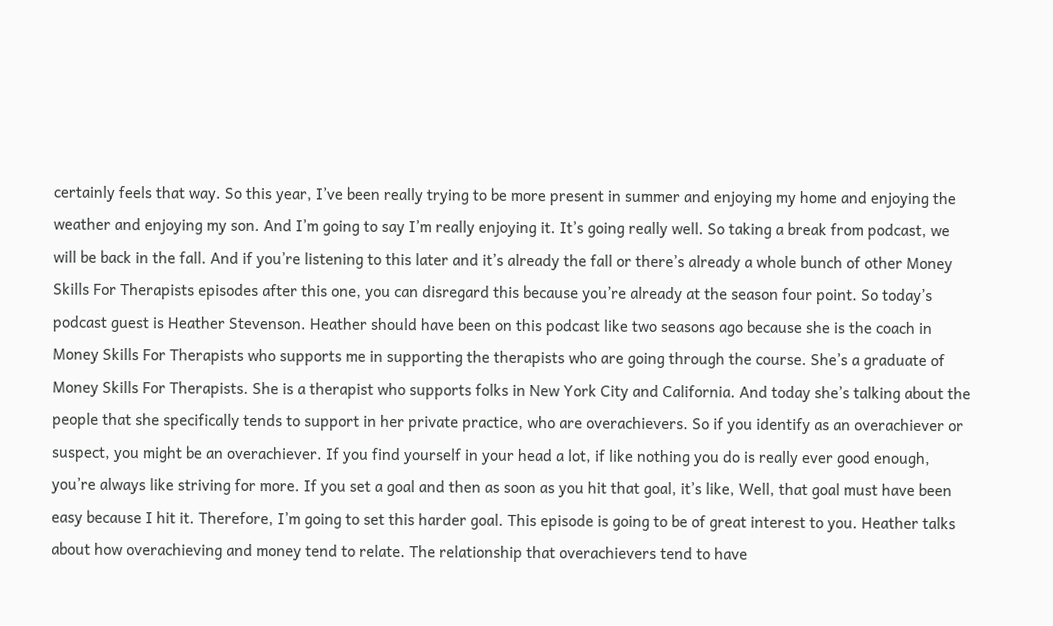certainly feels that way. So this year, I’ve been really trying to be more present in summer and enjoying my home and enjoying the weather and enjoying my son. And I’m going to say I’m really enjoying it. It’s going really well. So taking a break from podcast, we will be back in the fall. And if you’re listening to this later and it’s already the fall or there’s already a whole bunch of other Money Skills For Therapists episodes after this one, you can disregard this because you’re already at the season four point. So today’s podcast guest is Heather Stevenson. Heather should have been on this podcast like two seasons ago because she is the coach in Money Skills For Therapists who supports me in supporting the therapists who are going through the course. She’s a graduate of Money Skills For Therapists. She is a therapist who supports folks in New York City and California. And today she’s talking about the people that she specifically tends to support in her private practice, who are overachievers. So if you identify as an overachiever or suspect, you might be an overachiever. If you find yourself in your head a lot, if like nothing you do is really ever good enough, you’re always like striving for more. If you set a goal and then as soon as you hit that goal, it’s like, Well, that goal must have been easy because I hit it. Therefore, I’m going to set this harder goal. This episode is going to be of great interest to you. Heather talks about how overachieving and money tend to relate. The relationship that overachievers tend to have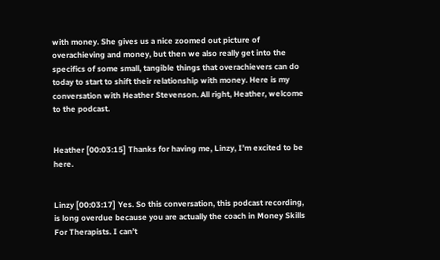with money. She gives us a nice zoomed out picture of overachieving and money, but then we also really get into the specifics of some small, tangible things that overachievers can do today to start to shift their relationship with money. Here is my conversation with Heather Stevenson. All right, Heather, welcome to the podcast.


Heather [00:03:15] Thanks for having me, Linzy, I’m excited to be here.


Linzy [00:03:17] Yes. So this conversation, this podcast recording, is long overdue because you are actually the coach in Money Skills For Therapists. I can’t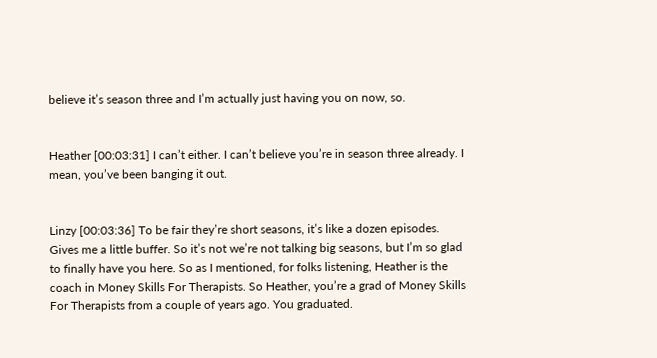believe it’s season three and I’m actually just having you on now, so.


Heather [00:03:31] I can’t either. I can’t believe you’re in season three already. I mean, you’ve been banging it out.


Linzy [00:03:36] To be fair they’re short seasons, it’s like a dozen episodes. Gives me a little buffer. So it’s not we’re not talking big seasons, but I’m so glad to finally have you here. So as I mentioned, for folks listening, Heather is the coach in Money Skills For Therapists. So Heather, you’re a grad of Money Skills For Therapists from a couple of years ago. You graduated.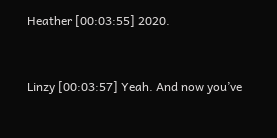Heather [00:03:55] 2020.


Linzy [00:03:57] Yeah. And now you’ve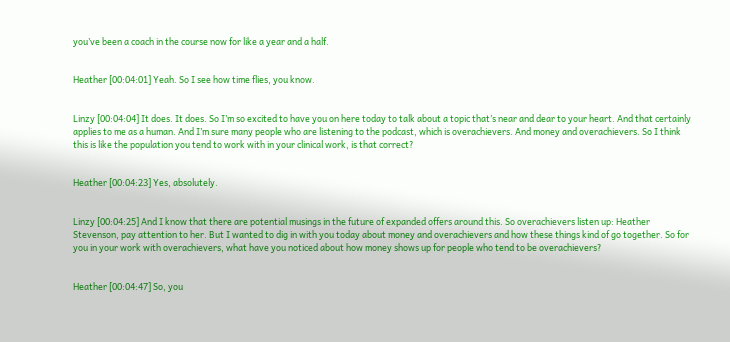you’ve been a coach in the course now for like a year and a half.


Heather [00:04:01] Yeah. So I see how time flies, you know.


Linzy [00:04:04] It does. It does. So I’m so excited to have you on here today to talk about a topic that’s near and dear to your heart. And that certainly applies to me as a human. And I’m sure many people who are listening to the podcast, which is overachievers. And money and overachievers. So I think this is like the population you tend to work with in your clinical work, is that correct?


Heather [00:04:23] Yes, absolutely.


Linzy [00:04:25] And I know that there are potential musings in the future of expanded offers around this. So overachievers listen up: Heather Stevenson, pay attention to her. But I wanted to dig in with you today about money and overachievers and how these things kind of go together. So for you in your work with overachievers, what have you noticed about how money shows up for people who tend to be overachievers?


Heather [00:04:47] So, you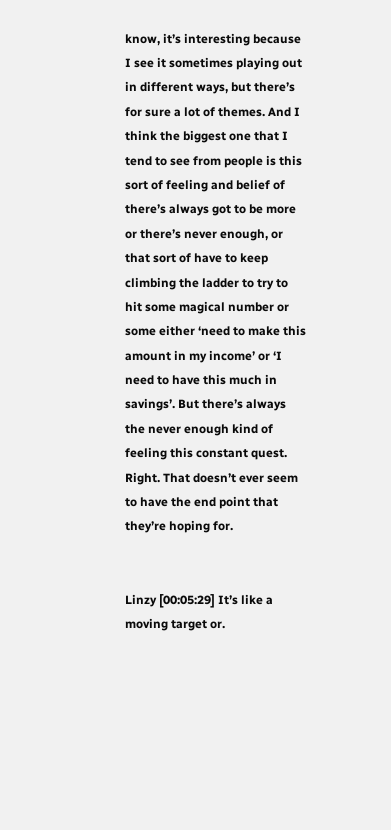know, it’s interesting because I see it sometimes playing out in different ways, but there’s for sure a lot of themes. And I think the biggest one that I tend to see from people is this sort of feeling and belief of there’s always got to be more or there’s never enough, or that sort of have to keep climbing the ladder to try to hit some magical number or some either ‘need to make this amount in my income’ or ‘I need to have this much in savings’. But there’s always the never enough kind of feeling this constant quest. Right. That doesn’t ever seem to have the end point that they’re hoping for.


Linzy [00:05:29] It’s like a moving target or.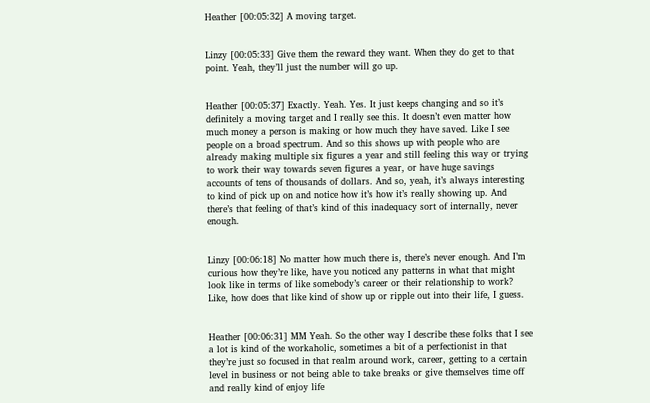Heather [00:05:32] A moving target.


Linzy [00:05:33] Give them the reward they want. When they do get to that point. Yeah, they’ll just the number will go up.


Heather [00:05:37] Exactly. Yeah. Yes. It just keeps changing and so it’s definitely a moving target and I really see this. It doesn’t even matter how much money a person is making or how much they have saved. Like I see people on a broad spectrum. And so this shows up with people who are already making multiple six figures a year and still feeling this way or trying to work their way towards seven figures a year, or have huge savings accounts of tens of thousands of dollars. And so, yeah, it’s always interesting to kind of pick up on and notice how it’s how it’s really showing up. And there’s that feeling of that’s kind of this inadequacy sort of internally, never enough.


Linzy [00:06:18] No matter how much there is, there’s never enough. And I’m curious how they’re like, have you noticed any patterns in what that might look like in terms of like somebody’s career or their relationship to work? Like, how does that like kind of show up or ripple out into their life, I guess.


Heather [00:06:31] MM Yeah. So the other way I describe these folks that I see a lot is kind of the workaholic, sometimes a bit of a perfectionist in that they’re just so focused in that realm around work, career, getting to a certain level in business or not being able to take breaks or give themselves time off and really kind of enjoy life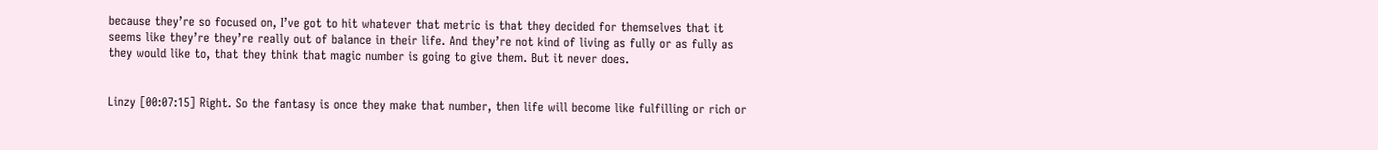because they’re so focused on, I’ve got to hit whatever that metric is that they decided for themselves that it seems like they’re they’re really out of balance in their life. And they’re not kind of living as fully or as fully as they would like to, that they think that magic number is going to give them. But it never does.


Linzy [00:07:15] Right. So the fantasy is once they make that number, then life will become like fulfilling or rich or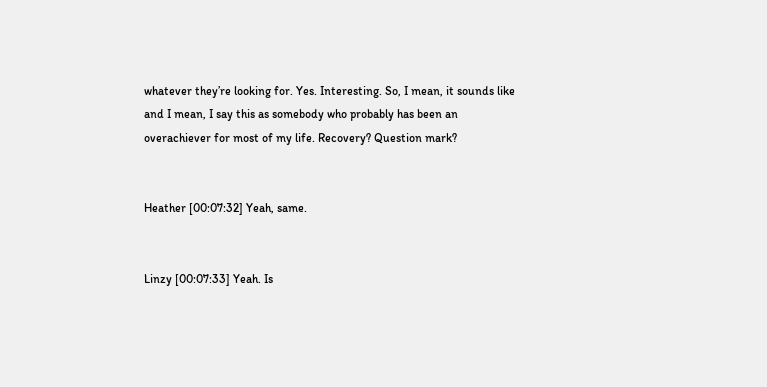whatever they’re looking for. Yes. Interesting. So, I mean, it sounds like and I mean, I say this as somebody who probably has been an overachiever for most of my life. Recovery? Question mark?


Heather [00:07:32] Yeah, same.


Linzy [00:07:33] Yeah. Is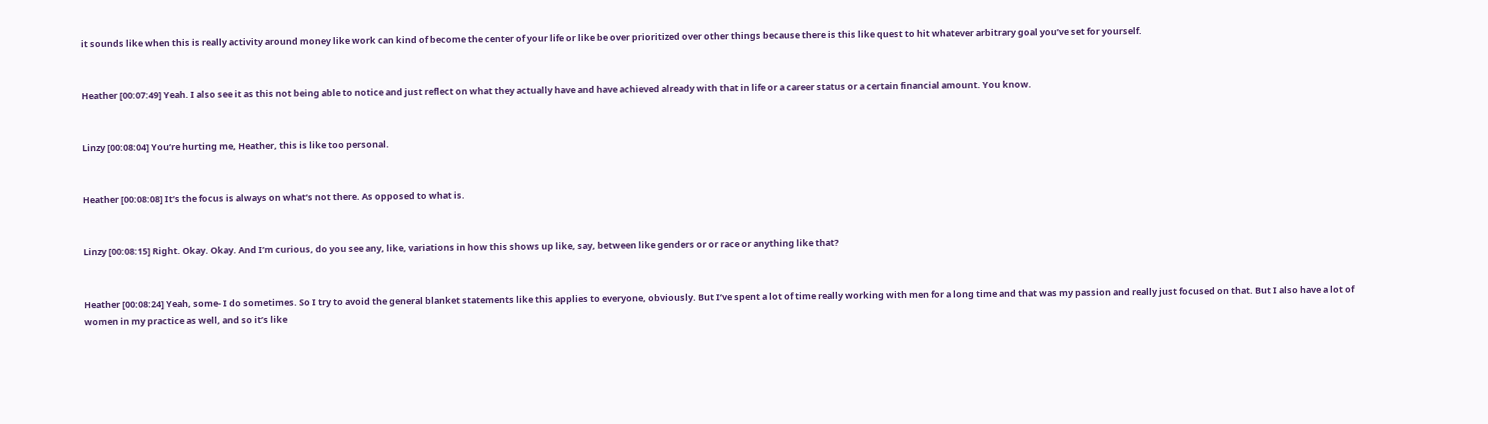it sounds like when this is really activity around money like work can kind of become the center of your life or like be over prioritized over other things because there is this like quest to hit whatever arbitrary goal you’ve set for yourself.


Heather [00:07:49] Yeah. I also see it as this not being able to notice and just reflect on what they actually have and have achieved already with that in life or a career status or a certain financial amount. You know.


Linzy [00:08:04] You’re hurting me, Heather, this is like too personal.


Heather [00:08:08] It’s the focus is always on what’s not there. As opposed to what is.


Linzy [00:08:15] Right. Okay. Okay. And I’m curious, do you see any, like, variations in how this shows up like, say, between like genders or or race or anything like that?


Heather [00:08:24] Yeah, some- I do sometimes. So I try to avoid the general blanket statements like this applies to everyone, obviously. But I’ve spent a lot of time really working with men for a long time and that was my passion and really just focused on that. But I also have a lot of women in my practice as well, and so it’s like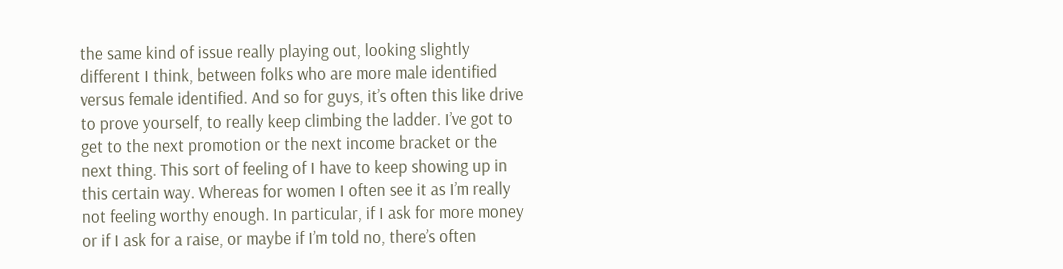the same kind of issue really playing out, looking slightly different I think, between folks who are more male identified versus female identified. And so for guys, it’s often this like drive to prove yourself, to really keep climbing the ladder. I’ve got to get to the next promotion or the next income bracket or the next thing. This sort of feeling of I have to keep showing up in this certain way. Whereas for women I often see it as I’m really not feeling worthy enough. In particular, if I ask for more money or if I ask for a raise, or maybe if I’m told no, there’s often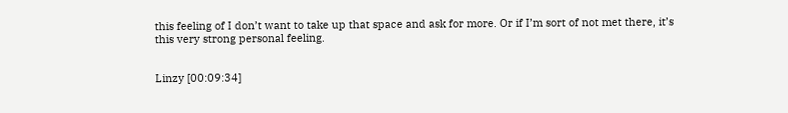this feeling of I don’t want to take up that space and ask for more. Or if I’m sort of not met there, it’s this very strong personal feeling.


Linzy [00:09:34]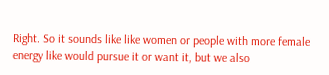Right. So it sounds like like women or people with more female energy like would pursue it or want it, but we also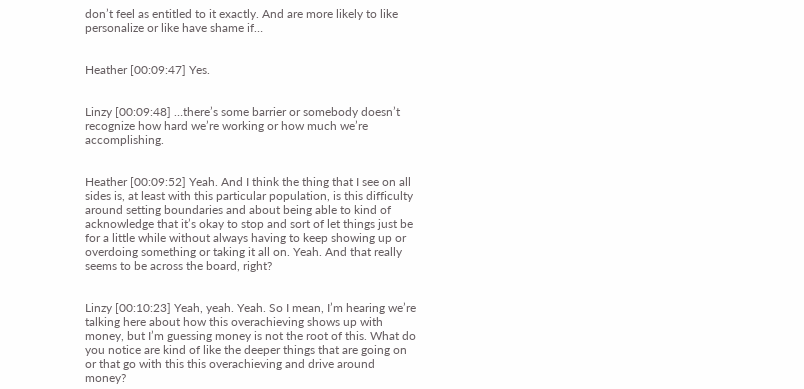don’t feel as entitled to it exactly. And are more likely to like personalize or like have shame if…


Heather [00:09:47] Yes.


Linzy [00:09:48] …there’s some barrier or somebody doesn’t recognize how hard we’re working or how much we’re accomplishing.


Heather [00:09:52] Yeah. And I think the thing that I see on all sides is, at least with this particular population, is this difficulty around setting boundaries and about being able to kind of acknowledge that it’s okay to stop and sort of let things just be for a little while without always having to keep showing up or overdoing something or taking it all on. Yeah. And that really seems to be across the board, right?


Linzy [00:10:23] Yeah, yeah. Yeah. So I mean, I’m hearing we’re talking here about how this overachieving shows up with money, but I’m guessing money is not the root of this. What do you notice are kind of like the deeper things that are going on or that go with this this overachieving and drive around money?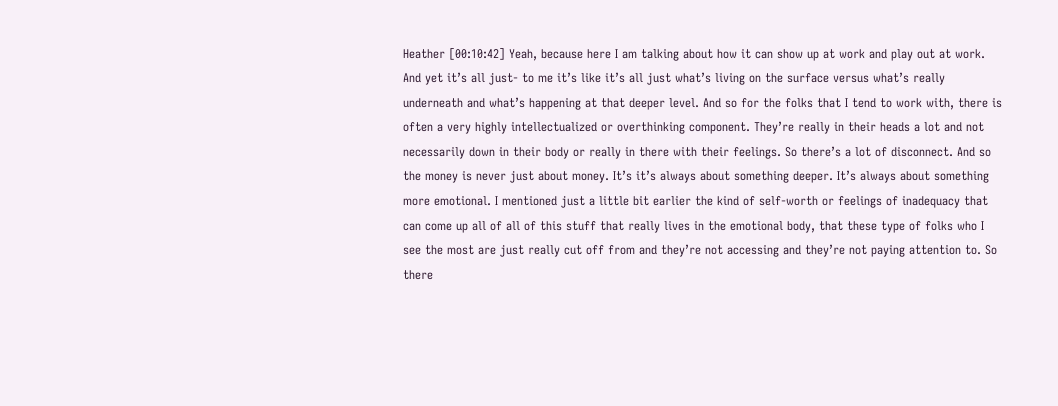Heather [00:10:42] Yeah, because here I am talking about how it can show up at work and play out at work. And yet it’s all just- to me it’s like it’s all just what’s living on the surface versus what’s really underneath and what’s happening at that deeper level. And so for the folks that I tend to work with, there is often a very highly intellectualized or overthinking component. They’re really in their heads a lot and not necessarily down in their body or really in there with their feelings. So there’s a lot of disconnect. And so the money is never just about money. It’s it’s always about something deeper. It’s always about something more emotional. I mentioned just a little bit earlier the kind of self-worth or feelings of inadequacy that can come up all of all of this stuff that really lives in the emotional body, that these type of folks who I see the most are just really cut off from and they’re not accessing and they’re not paying attention to. So there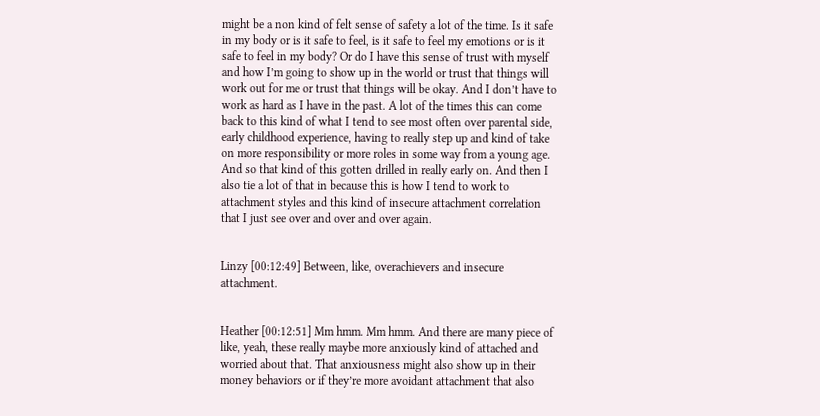might be a non kind of felt sense of safety a lot of the time. Is it safe in my body or is it safe to feel, is it safe to feel my emotions or is it safe to feel in my body? Or do I have this sense of trust with myself and how I’m going to show up in the world or trust that things will work out for me or trust that things will be okay. And I don’t have to work as hard as I have in the past. A lot of the times this can come back to this kind of what I tend to see most often over parental side, early childhood experience, having to really step up and kind of take on more responsibility or more roles in some way from a young age. And so that kind of this gotten drilled in really early on. And then I also tie a lot of that in because this is how I tend to work to attachment styles and this kind of insecure attachment correlation that I just see over and over and over again.


Linzy [00:12:49] Between, like, overachievers and insecure attachment.


Heather [00:12:51] Mm hmm. Mm hmm. And there are many piece of like, yeah, these really maybe more anxiously kind of attached and worried about that. That anxiousness might also show up in their money behaviors or if they’re more avoidant attachment that also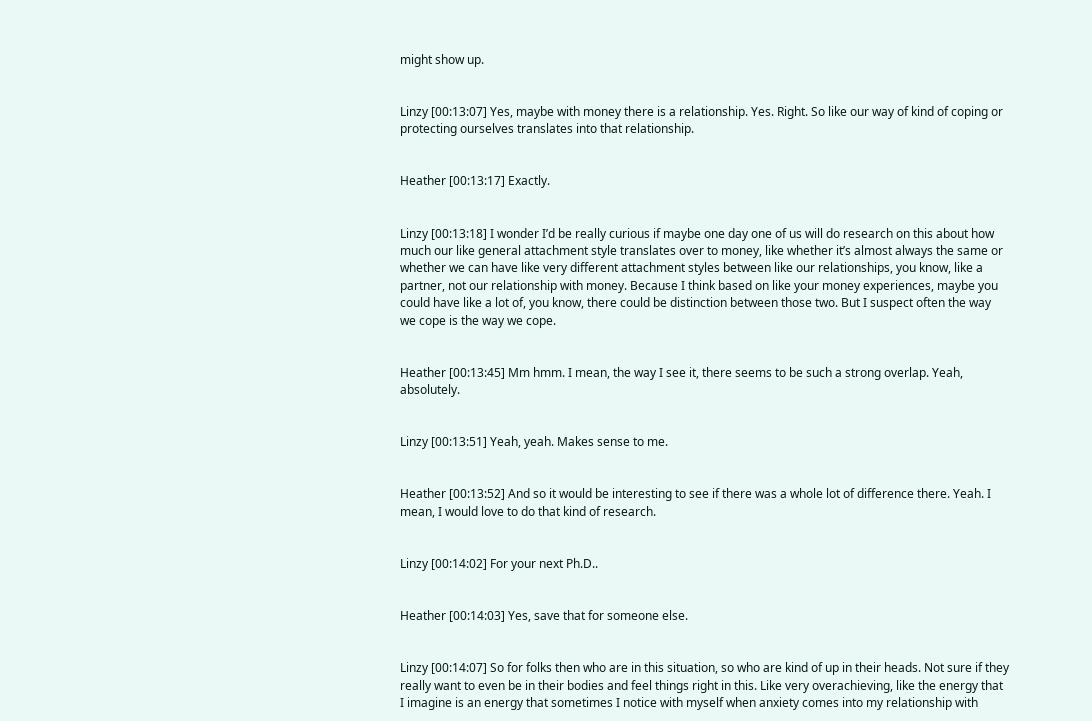might show up.


Linzy [00:13:07] Yes, maybe with money there is a relationship. Yes. Right. So like our way of kind of coping or protecting ourselves translates into that relationship.


Heather [00:13:17] Exactly.


Linzy [00:13:18] I wonder I’d be really curious if maybe one day one of us will do research on this about how much our like general attachment style translates over to money, like whether it’s almost always the same or whether we can have like very different attachment styles between like our relationships, you know, like a partner, not our relationship with money. Because I think based on like your money experiences, maybe you could have like a lot of, you know, there could be distinction between those two. But I suspect often the way we cope is the way we cope.


Heather [00:13:45] Mm hmm. I mean, the way I see it, there seems to be such a strong overlap. Yeah, absolutely.


Linzy [00:13:51] Yeah, yeah. Makes sense to me.


Heather [00:13:52] And so it would be interesting to see if there was a whole lot of difference there. Yeah. I mean, I would love to do that kind of research.


Linzy [00:14:02] For your next Ph.D..


Heather [00:14:03] Yes, save that for someone else.


Linzy [00:14:07] So for folks then who are in this situation, so who are kind of up in their heads. Not sure if they really want to even be in their bodies and feel things right in this. Like very overachieving, like the energy that I imagine is an energy that sometimes I notice with myself when anxiety comes into my relationship with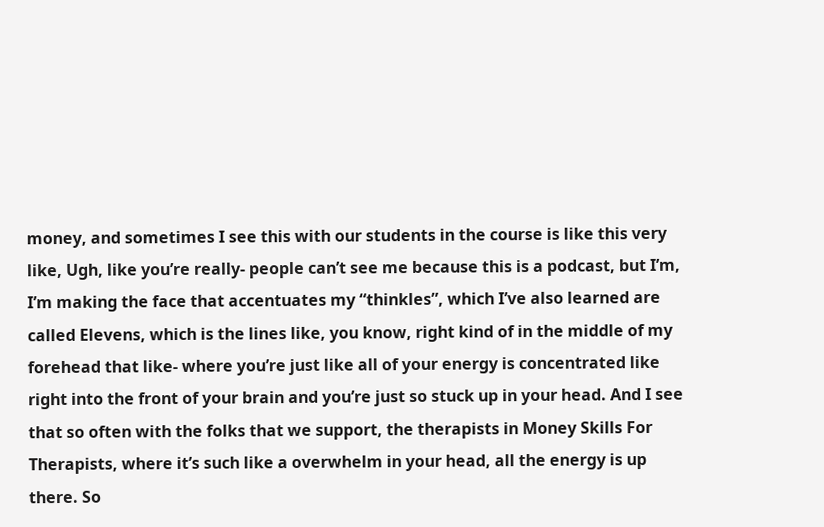money, and sometimes I see this with our students in the course is like this very like, Ugh, like you’re really- people can’t see me because this is a podcast, but I’m, I’m making the face that accentuates my “thinkles”, which I’ve also learned are called Elevens, which is the lines like, you know, right kind of in the middle of my forehead that like- where you’re just like all of your energy is concentrated like right into the front of your brain and you’re just so stuck up in your head. And I see that so often with the folks that we support, the therapists in Money Skills For Therapists, where it’s such like a overwhelm in your head, all the energy is up there. So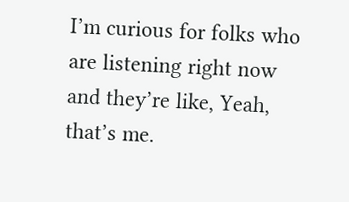I’m curious for folks who are listening right now and they’re like, Yeah, that’s me.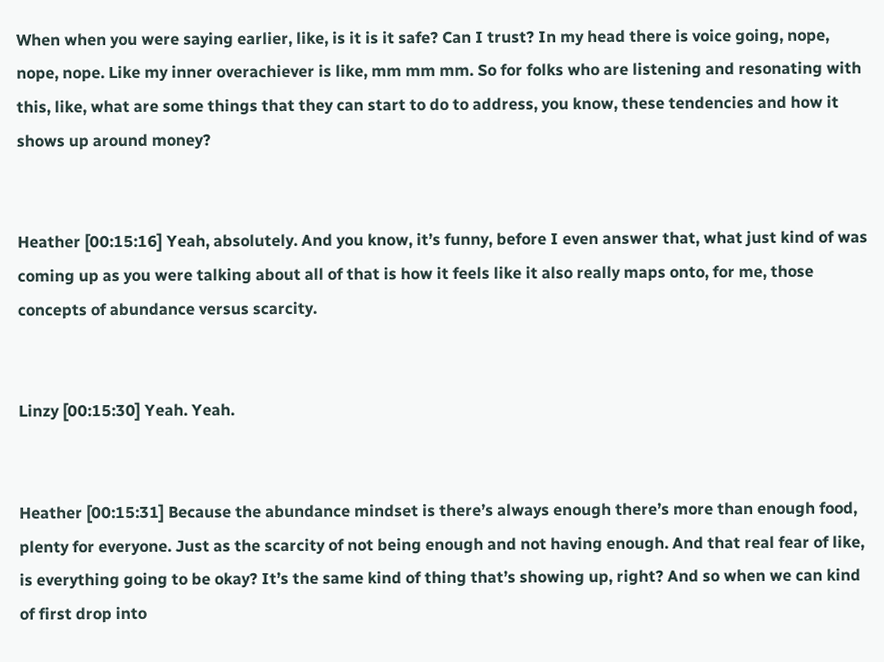When when you were saying earlier, like, is it is it safe? Can I trust? In my head there is voice going, nope, nope, nope. Like my inner overachiever is like, mm mm mm. So for folks who are listening and resonating with this, like, what are some things that they can start to do to address, you know, these tendencies and how it shows up around money?


Heather [00:15:16] Yeah, absolutely. And you know, it’s funny, before I even answer that, what just kind of was coming up as you were talking about all of that is how it feels like it also really maps onto, for me, those concepts of abundance versus scarcity.


Linzy [00:15:30] Yeah. Yeah.


Heather [00:15:31] Because the abundance mindset is there’s always enough there’s more than enough food, plenty for everyone. Just as the scarcity of not being enough and not having enough. And that real fear of like, is everything going to be okay? It’s the same kind of thing that’s showing up, right? And so when we can kind of first drop into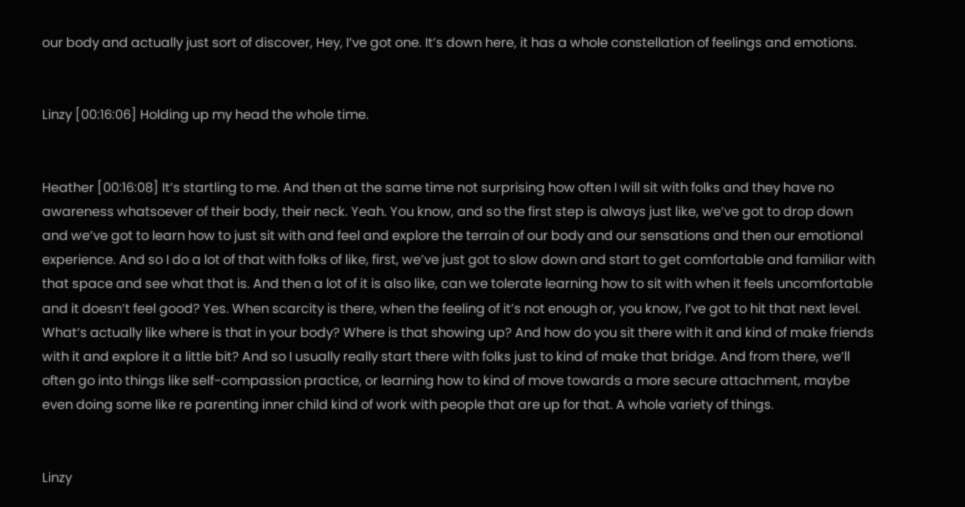our body and actually just sort of discover, Hey, I’ve got one. It’s down here, it has a whole constellation of feelings and emotions.


Linzy [00:16:06] Holding up my head the whole time.


Heather [00:16:08] It’s startling to me. And then at the same time not surprising how often I will sit with folks and they have no awareness whatsoever of their body, their neck. Yeah. You know, and so the first step is always just like, we’ve got to drop down and we’ve got to learn how to just sit with and feel and explore the terrain of our body and our sensations and then our emotional experience. And so I do a lot of that with folks of like, first, we’ve just got to slow down and start to get comfortable and familiar with that space and see what that is. And then a lot of it is also like, can we tolerate learning how to sit with when it feels uncomfortable and it doesn’t feel good? Yes. When scarcity is there, when the feeling of it’s not enough or, you know, I’ve got to hit that next level. What’s actually like where is that in your body? Where is that showing up? And how do you sit there with it and kind of make friends with it and explore it a little bit? And so I usually really start there with folks just to kind of make that bridge. And from there, we’ll often go into things like self-compassion practice, or learning how to kind of move towards a more secure attachment, maybe even doing some like re parenting inner child kind of work with people that are up for that. A whole variety of things.


Linzy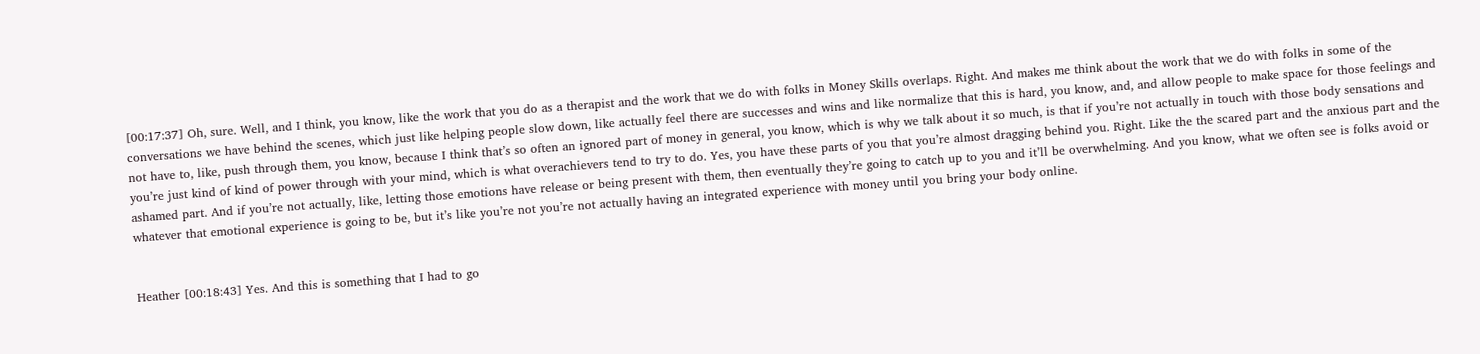[00:17:37] Oh, sure. Well, and I think, you know, like the work that you do as a therapist and the work that we do with folks in Money Skills overlaps. Right. And makes me think about the work that we do with folks in some of the conversations we have behind the scenes, which just like helping people slow down, like actually feel there are successes and wins and like normalize that this is hard, you know, and, and allow people to make space for those feelings and not have to, like, push through them, you know, because I think that’s so often an ignored part of money in general, you know, which is why we talk about it so much, is that if you’re not actually in touch with those body sensations and you’re just kind of kind of power through with your mind, which is what overachievers tend to try to do. Yes, you have these parts of you that you’re almost dragging behind you. Right. Like the the scared part and the anxious part and the ashamed part. And if you’re not actually, like, letting those emotions have release or being present with them, then eventually they’re going to catch up to you and it’ll be overwhelming. And you know, what we often see is folks avoid or whatever that emotional experience is going to be, but it’s like you’re not you’re not actually having an integrated experience with money until you bring your body online.


Heather [00:18:43] Yes. And this is something that I had to go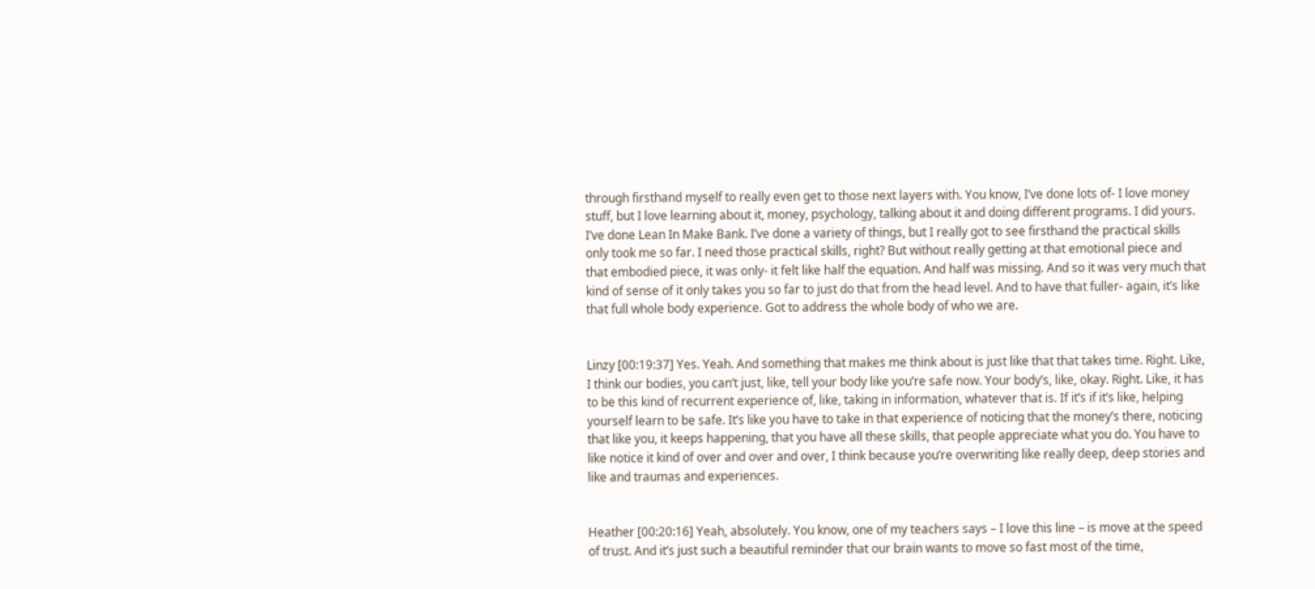through firsthand myself to really even get to those next layers with. You know, I’ve done lots of- I love money stuff, but I love learning about it, money, psychology, talking about it and doing different programs. I did yours. I’ve done Lean In Make Bank. I’ve done a variety of things, but I really got to see firsthand the practical skills only took me so far. I need those practical skills, right? But without really getting at that emotional piece and that embodied piece, it was only- it felt like half the equation. And half was missing. And so it was very much that kind of sense of it only takes you so far to just do that from the head level. And to have that fuller- again, it’s like that full whole body experience. Got to address the whole body of who we are.


Linzy [00:19:37] Yes. Yeah. And something that makes me think about is just like that that takes time. Right. Like, I think our bodies, you can’t just, like, tell your body like you’re safe now. Your body’s, like, okay. Right. Like, it has to be this kind of recurrent experience of, like, taking in information, whatever that is. If it’s if it’s like, helping yourself learn to be safe. It’s like you have to take in that experience of noticing that the money’s there, noticing that like you, it keeps happening, that you have all these skills, that people appreciate what you do. You have to like notice it kind of over and over and over, I think because you’re overwriting like really deep, deep stories and like and traumas and experiences.


Heather [00:20:16] Yeah, absolutely. You know, one of my teachers says – I love this line – is move at the speed of trust. And it’s just such a beautiful reminder that our brain wants to move so fast most of the time,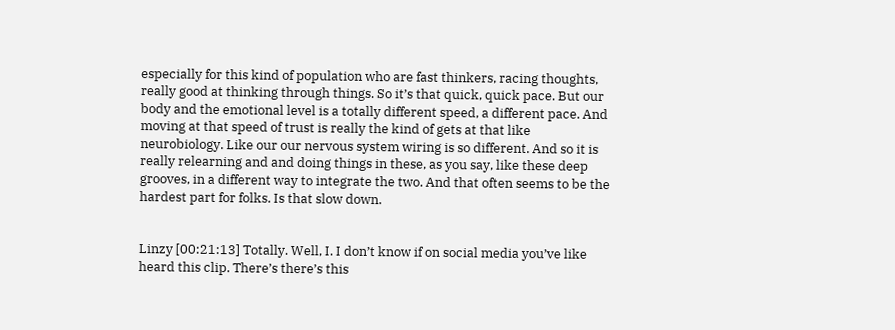especially for this kind of population who are fast thinkers, racing thoughts, really good at thinking through things. So it’s that quick, quick pace. But our body and the emotional level is a totally different speed, a different pace. And moving at that speed of trust is really the kind of gets at that like neurobiology. Like our our nervous system wiring is so different. And so it is really relearning and and doing things in these, as you say, like these deep grooves, in a different way to integrate the two. And that often seems to be the hardest part for folks. Is that slow down.


Linzy [00:21:13] Totally. Well, I. I don’t know if on social media you’ve like heard this clip. There’s there’s this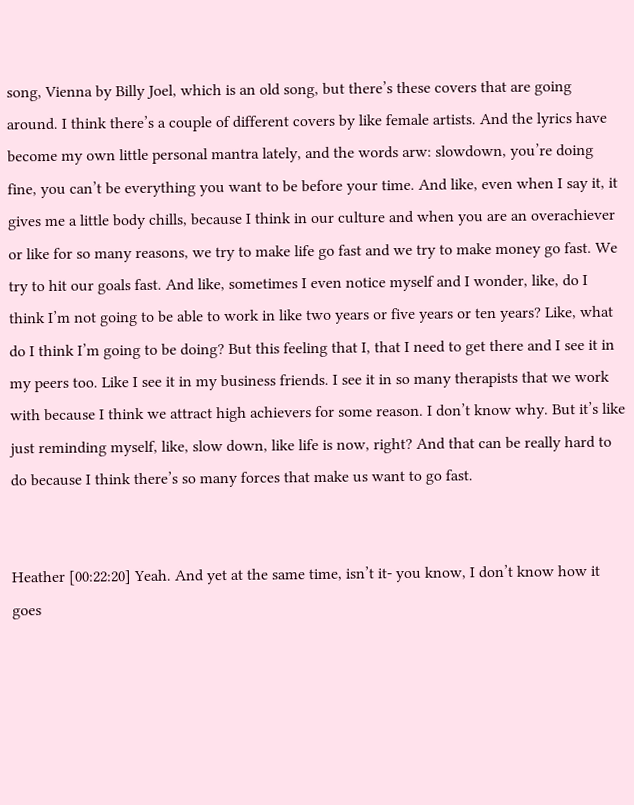song, Vienna by Billy Joel, which is an old song, but there’s these covers that are going around. I think there’s a couple of different covers by like female artists. And the lyrics have become my own little personal mantra lately, and the words arw: slowdown, you’re doing fine, you can’t be everything you want to be before your time. And like, even when I say it, it gives me a little body chills, because I think in our culture and when you are an overachiever or like for so many reasons, we try to make life go fast and we try to make money go fast. We try to hit our goals fast. And like, sometimes I even notice myself and I wonder, like, do I think I’m not going to be able to work in like two years or five years or ten years? Like, what do I think I’m going to be doing? But this feeling that I, that I need to get there and I see it in my peers too. Like I see it in my business friends. I see it in so many therapists that we work with because I think we attract high achievers for some reason. I don’t know why. But it’s like just reminding myself, like, slow down, like life is now, right? And that can be really hard to do because I think there’s so many forces that make us want to go fast.


Heather [00:22:20] Yeah. And yet at the same time, isn’t it- you know, I don’t know how it goes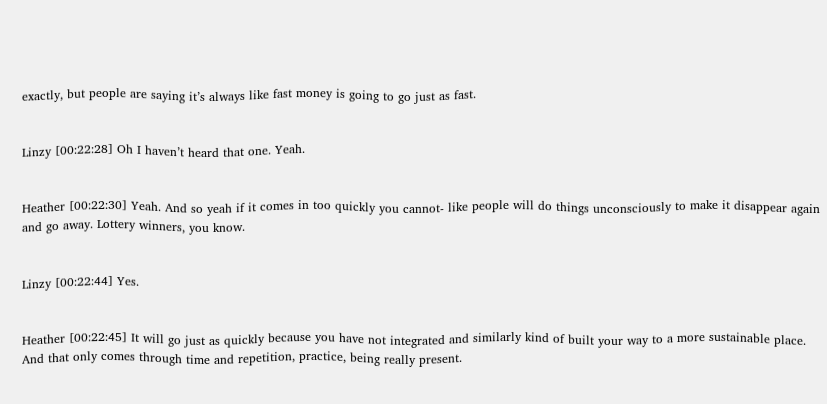exactly, but people are saying it’s always like fast money is going to go just as fast.


Linzy [00:22:28] Oh I haven’t heard that one. Yeah.


Heather [00:22:30] Yeah. And so yeah if it comes in too quickly you cannot- like people will do things unconsciously to make it disappear again and go away. Lottery winners, you know.


Linzy [00:22:44] Yes.


Heather [00:22:45] It will go just as quickly because you have not integrated and similarly kind of built your way to a more sustainable place. And that only comes through time and repetition, practice, being really present.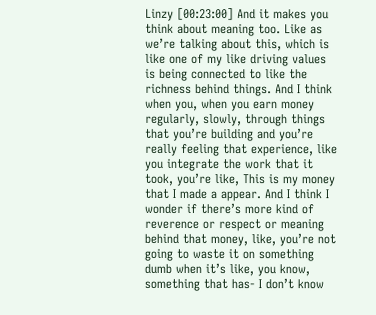Linzy [00:23:00] And it makes you think about meaning too. Like as we’re talking about this, which is like one of my like driving values is being connected to like the richness behind things. And I think when you, when you earn money regularly, slowly, through things that you’re building and you’re really feeling that experience, like you integrate the work that it took, you’re like, This is my money that I made a appear. And I think I wonder if there’s more kind of reverence or respect or meaning behind that money, like, you’re not going to waste it on something dumb when it’s like, you know, something that has- I don’t know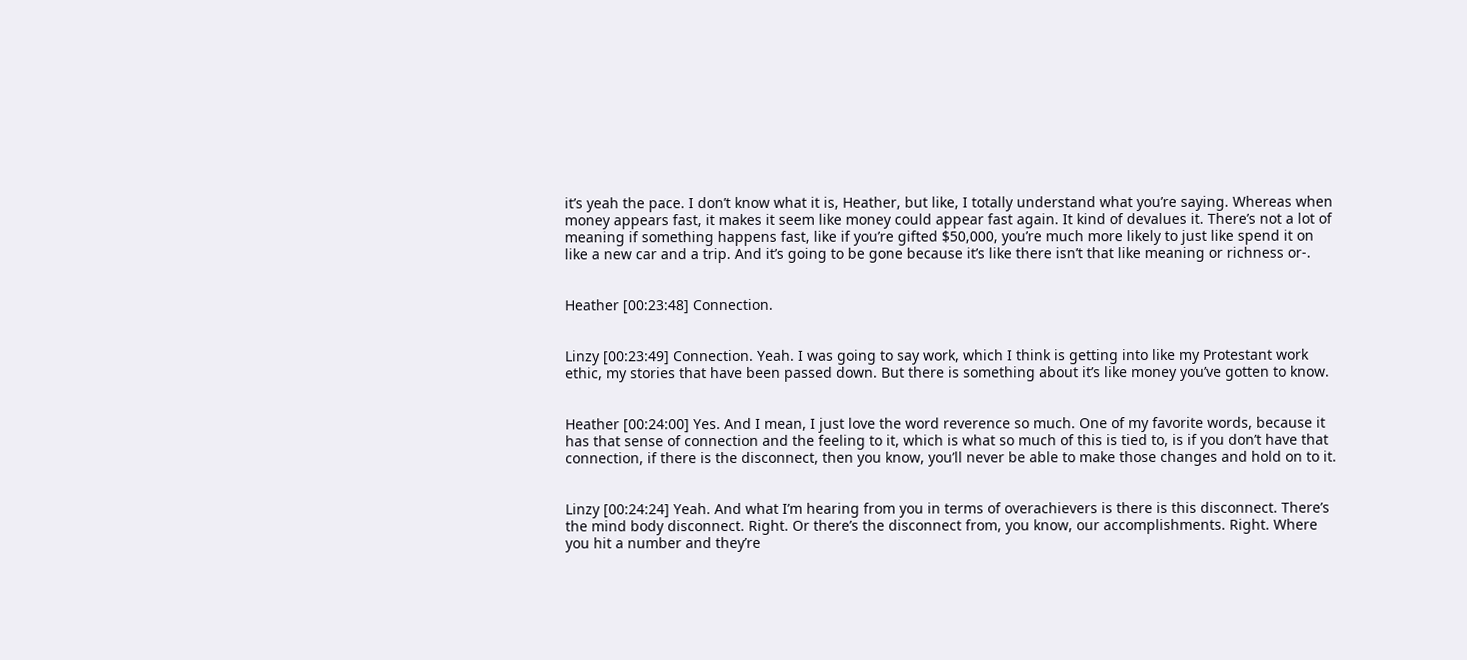it’s yeah the pace. I don’t know what it is, Heather, but like, I totally understand what you’re saying. Whereas when money appears fast, it makes it seem like money could appear fast again. It kind of devalues it. There’s not a lot of meaning if something happens fast, like if you’re gifted $50,000, you’re much more likely to just like spend it on like a new car and a trip. And it’s going to be gone because it’s like there isn’t that like meaning or richness or-.


Heather [00:23:48] Connection.


Linzy [00:23:49] Connection. Yeah. I was going to say work, which I think is getting into like my Protestant work ethic, my stories that have been passed down. But there is something about it’s like money you’ve gotten to know.


Heather [00:24:00] Yes. And I mean, I just love the word reverence so much. One of my favorite words, because it has that sense of connection and the feeling to it, which is what so much of this is tied to, is if you don’t have that connection, if there is the disconnect, then you know, you’ll never be able to make those changes and hold on to it.


Linzy [00:24:24] Yeah. And what I’m hearing from you in terms of overachievers is there is this disconnect. There’s the mind body disconnect. Right. Or there’s the disconnect from, you know, our accomplishments. Right. Where you hit a number and they’re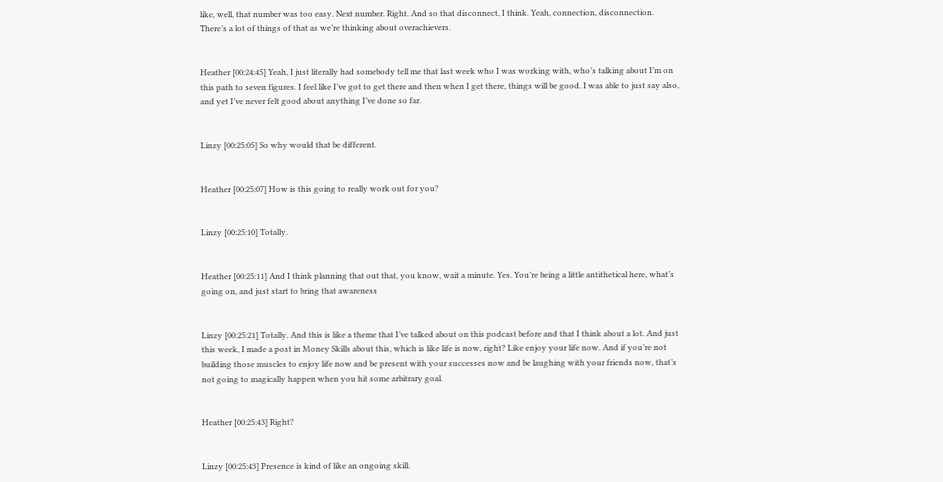like, well, that number was too easy. Next number. Right. And so that disconnect, I think. Yeah, connection, disconnection. There’s a lot of things of that as we’re thinking about overachievers.


Heather [00:24:45] Yeah, I just literally had somebody tell me that last week who I was working with, who’s talking about I’m on this path to seven figures. I feel like I’ve got to get there and then when I get there, things will be good. I was able to just say also, and yet I’ve never felt good about anything I’ve done so far.


Linzy [00:25:05] So why would that be different.


Heather [00:25:07] How is this going to really work out for you?


Linzy [00:25:10] Totally.


Heather [00:25:11] And I think planning that out that, you know, wait a minute. Yes. You’re being a little antithetical here, what’s going on, and just start to bring that awareness


Linzy [00:25:21] Totally. And this is like a theme that I’ve talked about on this podcast before and that I think about a lot. And just this week, I made a post in Money Skills about this, which is like life is now, right? Like enjoy your life now. And if you’re not building those muscles to enjoy life now and be present with your successes now and be laughing with your friends now, that’s not going to magically happen when you hit some arbitrary goal.


Heather [00:25:43] Right?


Linzy [00:25:43] Presence is kind of like an ongoing skill.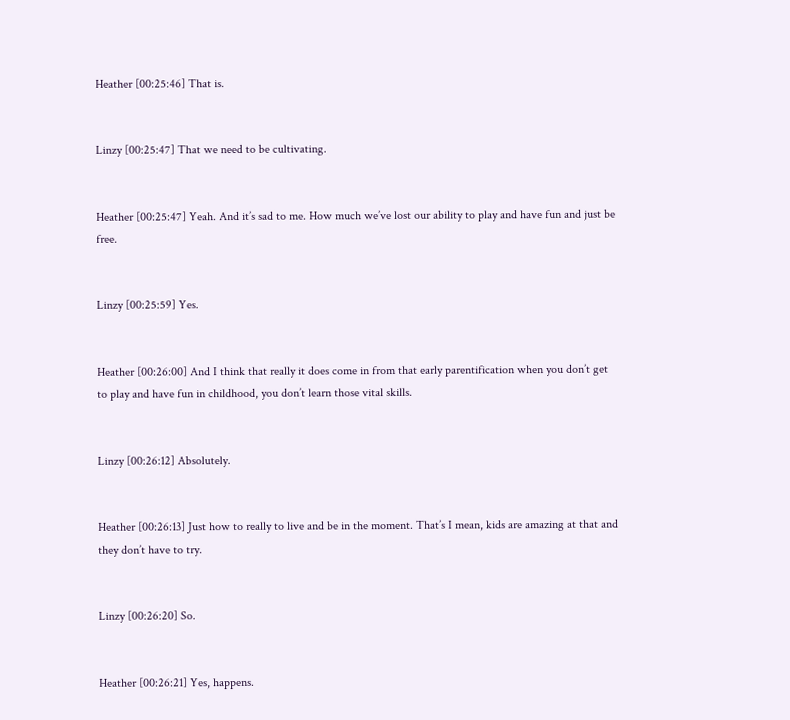Heather [00:25:46] That is.


Linzy [00:25:47] That we need to be cultivating.


Heather [00:25:47] Yeah. And it’s sad to me. How much we’ve lost our ability to play and have fun and just be free.


Linzy [00:25:59] Yes.


Heather [00:26:00] And I think that really it does come in from that early parentification when you don’t get to play and have fun in childhood, you don’t learn those vital skills.


Linzy [00:26:12] Absolutely.


Heather [00:26:13] Just how to really to live and be in the moment. That’s I mean, kids are amazing at that and they don’t have to try.


Linzy [00:26:20] So.


Heather [00:26:21] Yes, happens.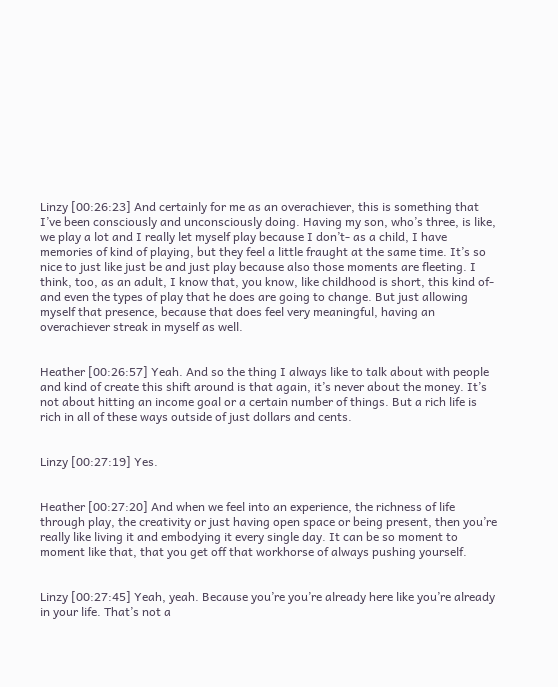Linzy [00:26:23] And certainly for me as an overachiever, this is something that I’ve been consciously and unconsciously doing. Having my son, who’s three, is like, we play a lot and I really let myself play because I don’t- as a child, I have memories of kind of playing, but they feel a little fraught at the same time. It’s so nice to just like just be and just play because also those moments are fleeting. I think, too, as an adult, I know that, you know, like childhood is short, this kind of- and even the types of play that he does are going to change. But just allowing myself that presence, because that does feel very meaningful, having an overachiever streak in myself as well.


Heather [00:26:57] Yeah. And so the thing I always like to talk about with people and kind of create this shift around is that again, it’s never about the money. It’s not about hitting an income goal or a certain number of things. But a rich life is rich in all of these ways outside of just dollars and cents.


Linzy [00:27:19] Yes.


Heather [00:27:20] And when we feel into an experience, the richness of life through play, the creativity or just having open space or being present, then you’re really like living it and embodying it every single day. It can be so moment to moment like that, that you get off that workhorse of always pushing yourself.


Linzy [00:27:45] Yeah, yeah. Because you’re you’re already here like you’re already in your life. That’s not a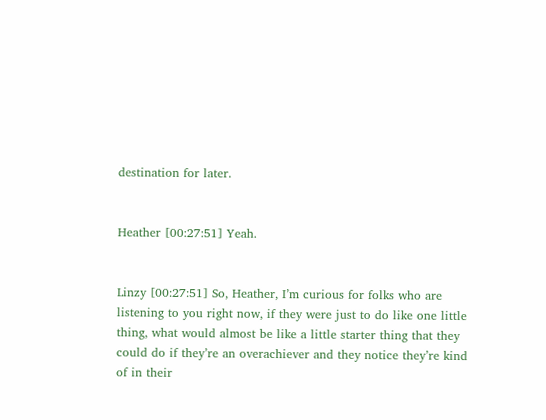destination for later.


Heather [00:27:51] Yeah.


Linzy [00:27:51] So, Heather, I’m curious for folks who are listening to you right now, if they were just to do like one little thing, what would almost be like a little starter thing that they could do if they’re an overachiever and they notice they’re kind of in their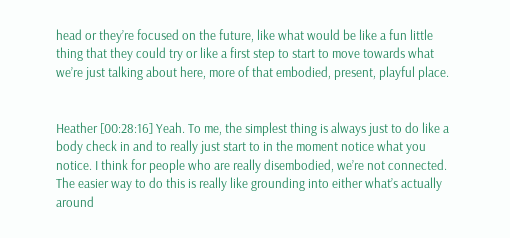head or they’re focused on the future, like what would be like a fun little thing that they could try or like a first step to start to move towards what we’re just talking about here, more of that embodied, present, playful place.


Heather [00:28:16] Yeah. To me, the simplest thing is always just to do like a body check in and to really just start to in the moment notice what you notice. I think for people who are really disembodied, we’re not connected. The easier way to do this is really like grounding into either what’s actually around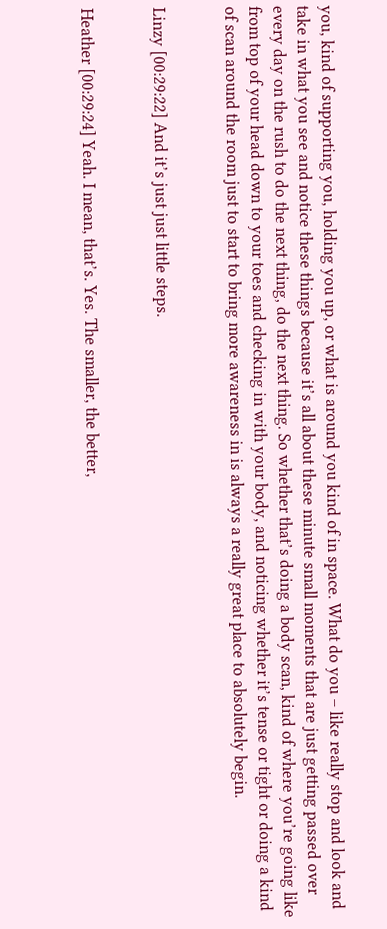you, kind of supporting you, holding you up, or what is around you kind of in space. What do you – like really stop and look and take in what you see and notice these things because it’s all about these minute small moments that are just getting passed over every day on the rush to do the next thing, do the next thing. So whether that’s doing a body scan, kind of where you’re going like from top of your head down to your toes and checking in with your body, and noticing whether it’s tense or tight or doing a kind of scan around the room just to start to bring more awareness in is always a really great place to absolutely begin.


Linzy [00:29:22] And it’s just just little steps.


Heather [00:29:24] Yeah. I mean, that’s. Yes. The smaller, the better,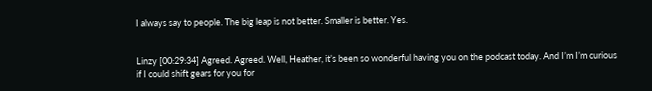I always say to people. The big leap is not better. Smaller is better. Yes.


Linzy [00:29:34] Agreed. Agreed. Well, Heather, it’s been so wonderful having you on the podcast today. And I’m I’m curious if I could shift gears for you for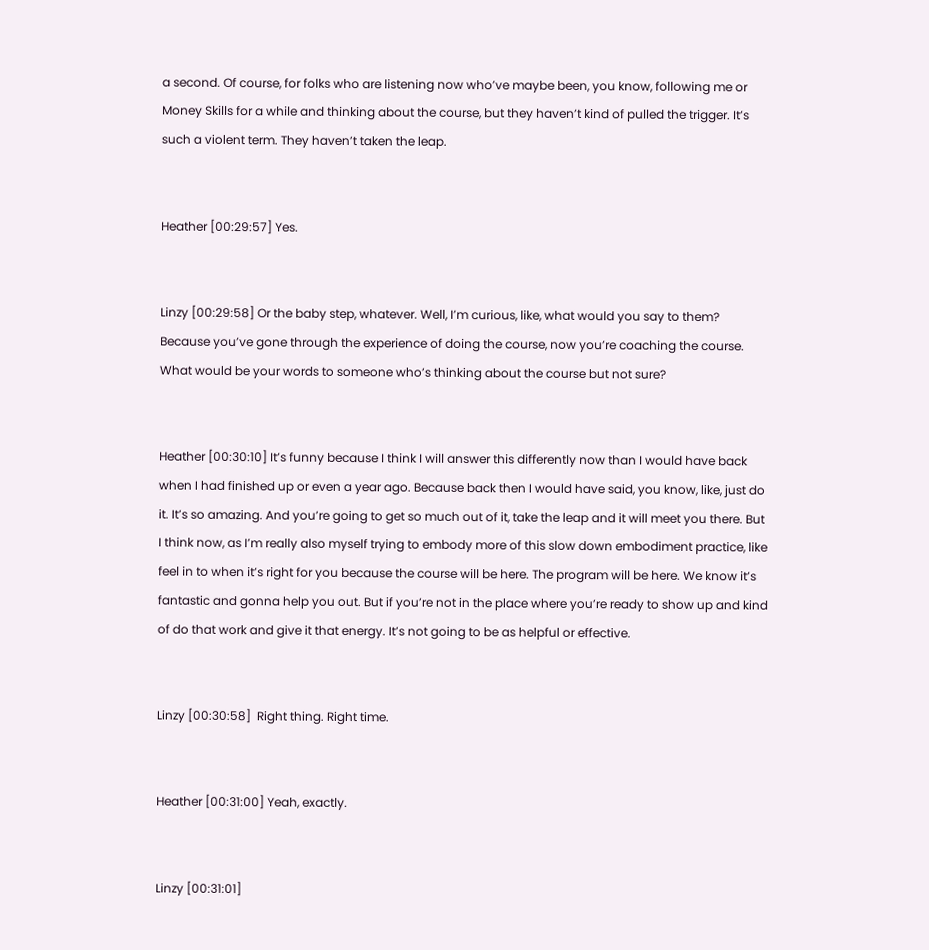a second. Of course, for folks who are listening now who’ve maybe been, you know, following me or Money Skills for a while and thinking about the course, but they haven’t kind of pulled the trigger. It’s such a violent term. They haven’t taken the leap.


Heather [00:29:57] Yes.


Linzy [00:29:58] Or the baby step, whatever. Well, I’m curious, like, what would you say to them? Because you’ve gone through the experience of doing the course, now you’re coaching the course. What would be your words to someone who’s thinking about the course but not sure?


Heather [00:30:10] It’s funny because I think I will answer this differently now than I would have back when I had finished up or even a year ago. Because back then I would have said, you know, like, just do it. It’s so amazing. And you’re going to get so much out of it, take the leap and it will meet you there. But I think now, as I’m really also myself trying to embody more of this slow down embodiment practice, like feel in to when it’s right for you because the course will be here. The program will be here. We know it’s fantastic and gonna help you out. But if you’re not in the place where you’re ready to show up and kind of do that work and give it that energy. It’s not going to be as helpful or effective.


Linzy [00:30:58]  Right thing. Right time.


Heather [00:31:00] Yeah, exactly.


Linzy [00:31:01]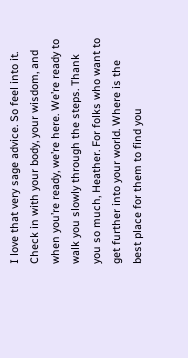I love that very sage advice. So feel into it. Check in with your body, your wisdom, and when you’re ready, we’re here. We’re ready to walk you slowly through the steps. Thank you so much, Heather. For folks who want to get further into your world. Where is the best place for them to find you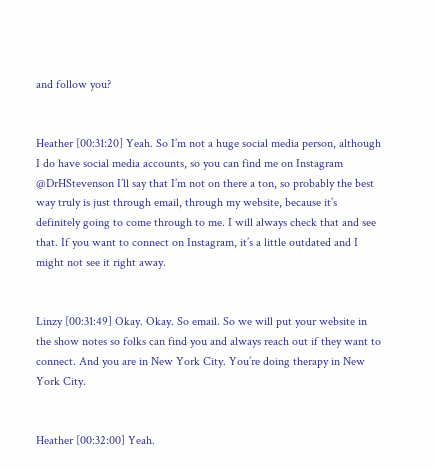and follow you?


Heather [00:31:20] Yeah. So I’m not a huge social media person, although I do have social media accounts, so you can find me on Instagram @DrHStevenson I’ll say that I’m not on there a ton, so probably the best way truly is just through email, through my website, because it’s definitely going to come through to me. I will always check that and see that. If you want to connect on Instagram, it’s a little outdated and I might not see it right away.


Linzy [00:31:49] Okay. Okay. So email. So we will put your website in the show notes so folks can find you and always reach out if they want to connect. And you are in New York City. You’re doing therapy in New York City.


Heather [00:32:00] Yeah.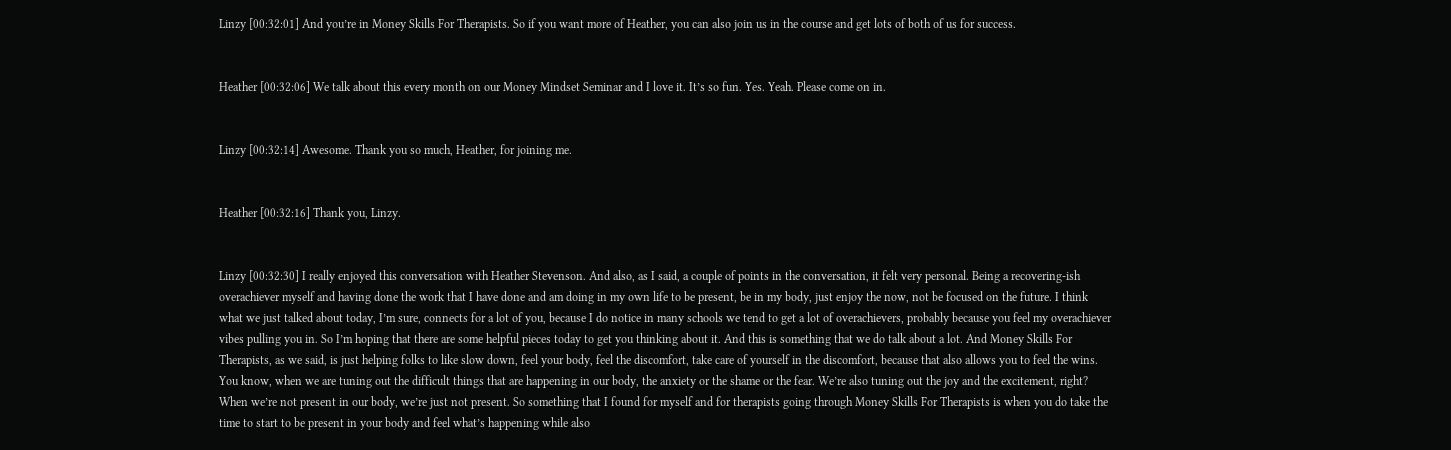Linzy [00:32:01] And you’re in Money Skills For Therapists. So if you want more of Heather, you can also join us in the course and get lots of both of us for success.


Heather [00:32:06] We talk about this every month on our Money Mindset Seminar and I love it. It’s so fun. Yes. Yeah. Please come on in.


Linzy [00:32:14] Awesome. Thank you so much, Heather, for joining me.


Heather [00:32:16] Thank you, Linzy.


Linzy [00:32:30] I really enjoyed this conversation with Heather Stevenson. And also, as I said, a couple of points in the conversation, it felt very personal. Being a recovering-ish overachiever myself and having done the work that I have done and am doing in my own life to be present, be in my body, just enjoy the now, not be focused on the future. I think what we just talked about today, I’m sure, connects for a lot of you, because I do notice in many schools we tend to get a lot of overachievers, probably because you feel my overachiever vibes pulling you in. So I’m hoping that there are some helpful pieces today to get you thinking about it. And this is something that we do talk about a lot. And Money Skills For Therapists, as we said, is just helping folks to like slow down, feel your body, feel the discomfort, take care of yourself in the discomfort, because that also allows you to feel the wins. You know, when we are tuning out the difficult things that are happening in our body, the anxiety or the shame or the fear. We’re also tuning out the joy and the excitement, right? When we’re not present in our body, we’re just not present. So something that I found for myself and for therapists going through Money Skills For Therapists is when you do take the time to start to be present in your body and feel what’s happening while also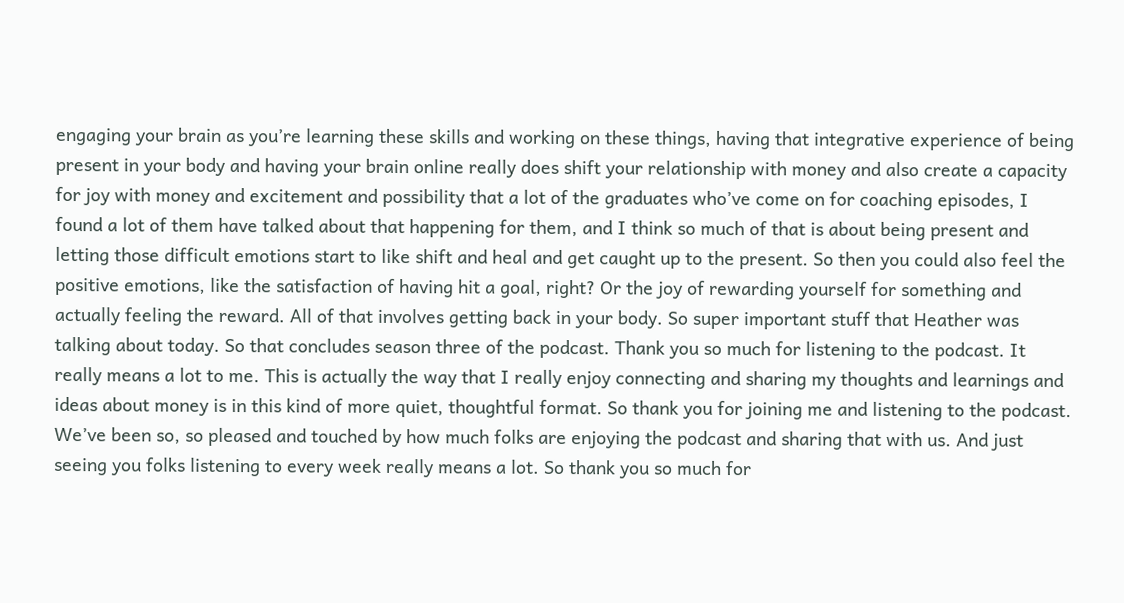engaging your brain as you’re learning these skills and working on these things, having that integrative experience of being present in your body and having your brain online really does shift your relationship with money and also create a capacity for joy with money and excitement and possibility that a lot of the graduates who’ve come on for coaching episodes, I found a lot of them have talked about that happening for them, and I think so much of that is about being present and letting those difficult emotions start to like shift and heal and get caught up to the present. So then you could also feel the positive emotions, like the satisfaction of having hit a goal, right? Or the joy of rewarding yourself for something and actually feeling the reward. All of that involves getting back in your body. So super important stuff that Heather was talking about today. So that concludes season three of the podcast. Thank you so much for listening to the podcast. It really means a lot to me. This is actually the way that I really enjoy connecting and sharing my thoughts and learnings and ideas about money is in this kind of more quiet, thoughtful format. So thank you for joining me and listening to the podcast. We’ve been so, so pleased and touched by how much folks are enjoying the podcast and sharing that with us. And just seeing you folks listening to every week really means a lot. So thank you so much for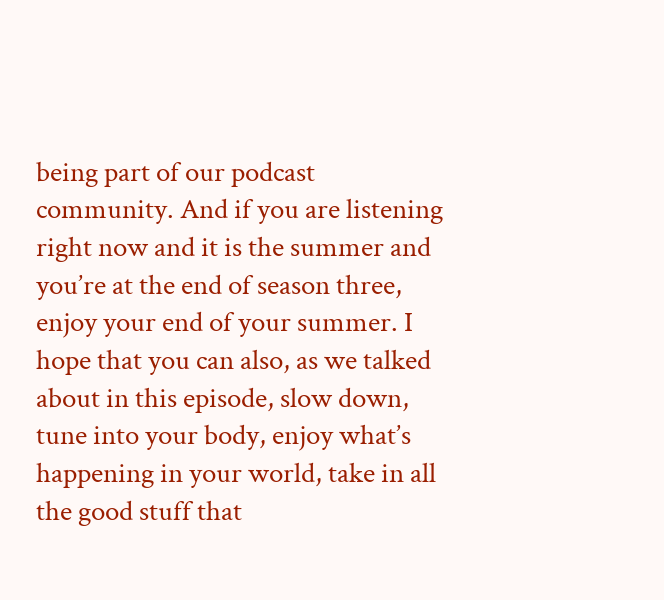being part of our podcast community. And if you are listening right now and it is the summer and you’re at the end of season three, enjoy your end of your summer. I hope that you can also, as we talked about in this episode, slow down, tune into your body, enjoy what’s happening in your world, take in all the good stuff that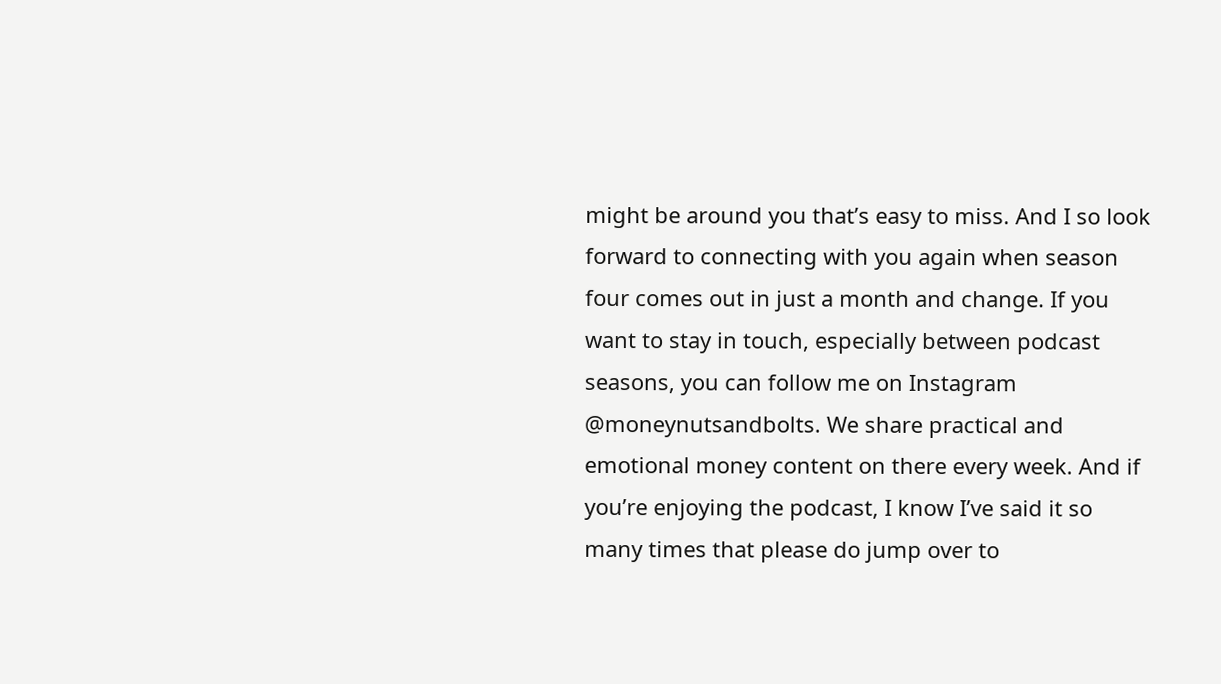might be around you that’s easy to miss. And I so look forward to connecting with you again when season four comes out in just a month and change. If you want to stay in touch, especially between podcast seasons, you can follow me on Instagram @moneynutsandbolts. We share practical and emotional money content on there every week. And if you’re enjoying the podcast, I know I’ve said it so many times that please do jump over to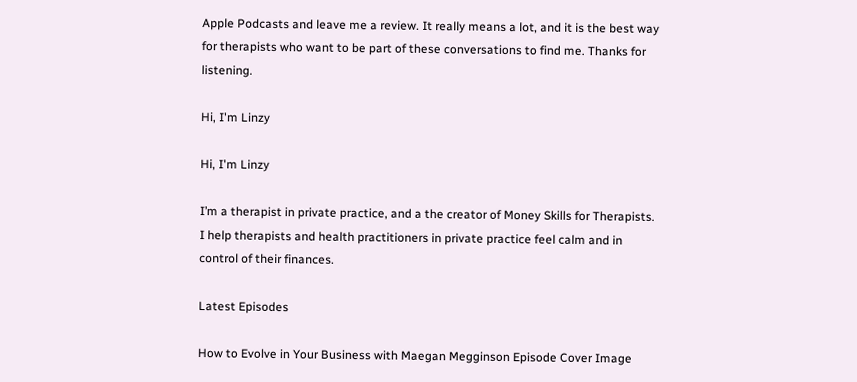Apple Podcasts and leave me a review. It really means a lot, and it is the best way for therapists who want to be part of these conversations to find me. Thanks for listening.

Hi, I'm Linzy

Hi, I'm Linzy

I’m a therapist in private practice, and a the creator of Money Skills for Therapists. I help therapists and health practitioners in private practice feel calm and in control of their finances.

Latest Episodes

How to Evolve in Your Business with Maegan Megginson Episode Cover Image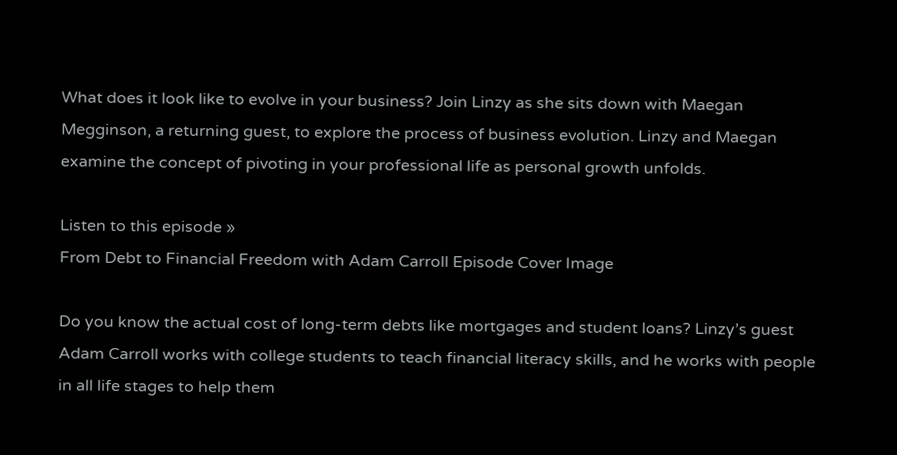What does it look like to evolve in your business? Join Linzy as she sits down with Maegan Megginson, a returning guest, to explore the process of business evolution. Linzy and Maegan examine the concept of pivoting in your professional life as personal growth unfolds.

Listen to this episode »
From Debt to Financial Freedom with Adam Carroll Episode Cover Image

Do you know the actual cost of long-term debts like mortgages and student loans? Linzy’s guest Adam Carroll works with college students to teach financial literacy skills, and he works with people in all life stages to help them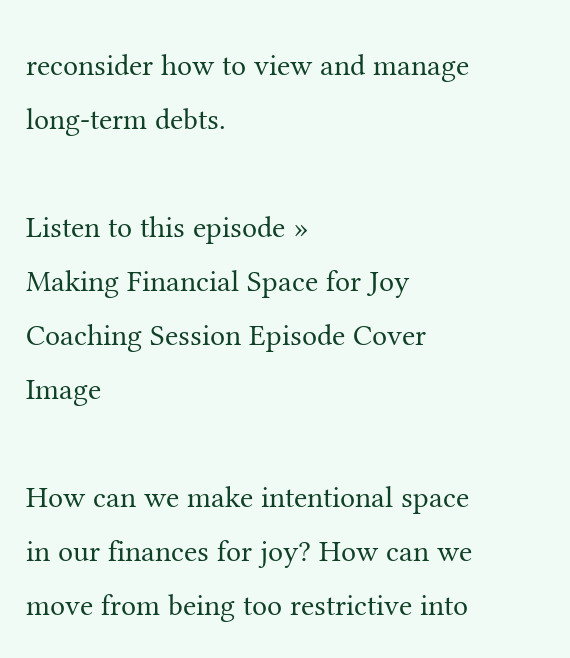reconsider how to view and manage long-term debts.

Listen to this episode »
Making Financial Space for Joy Coaching Session Episode Cover Image

How can we make intentional space in our finances for joy? How can we move from being too restrictive into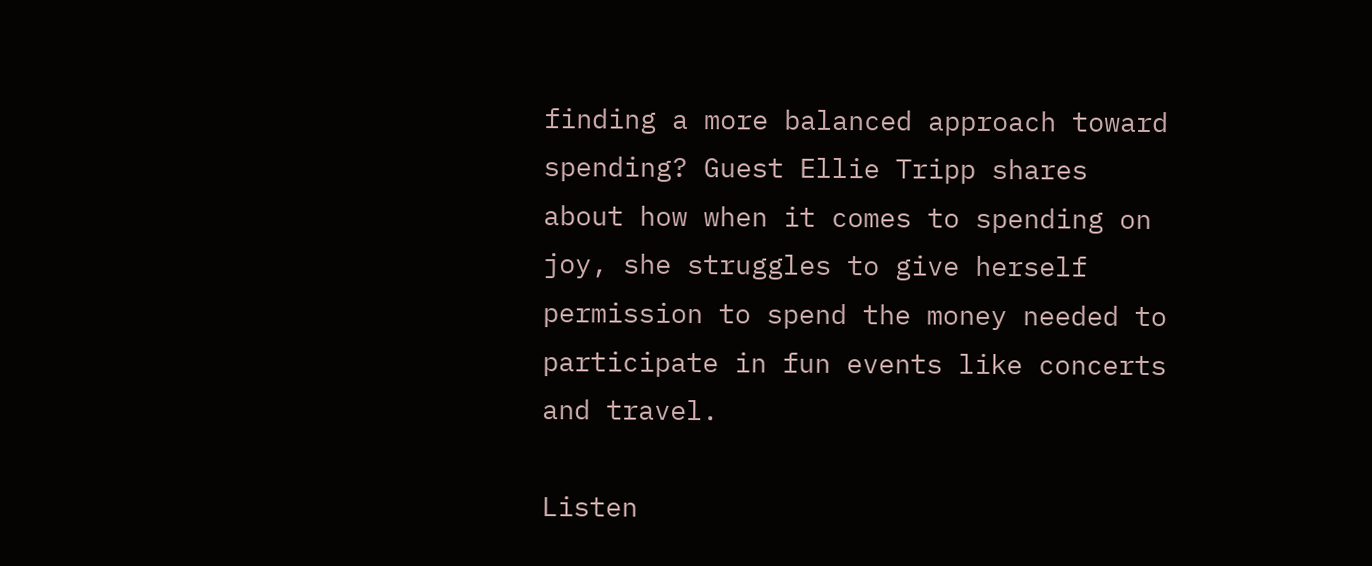finding a more balanced approach toward spending? Guest Ellie Tripp shares about how when it comes to spending on joy, she struggles to give herself permission to spend the money needed to participate in fun events like concerts and travel.

Listen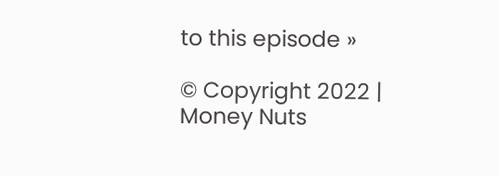to this episode »

© Copyright 2022 | Money Nuts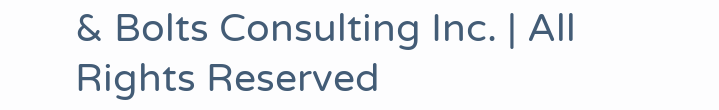& Bolts Consulting Inc. | All Rights Reserved